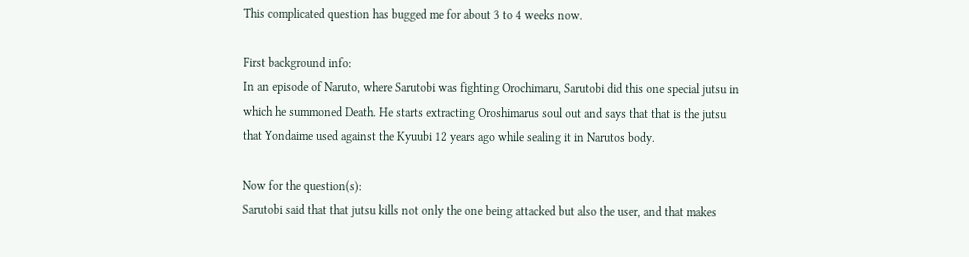This complicated question has bugged me for about 3 to 4 weeks now.

First background info:
In an episode of Naruto, where Sarutobi was fighting Orochimaru, Sarutobi did this one special jutsu in which he summoned Death. He starts extracting Oroshimarus soul out and says that that is the jutsu that Yondaime used against the Kyuubi 12 years ago while sealing it in Narutos body.

Now for the question(s):
Sarutobi said that that jutsu kills not only the one being attacked but also the user, and that makes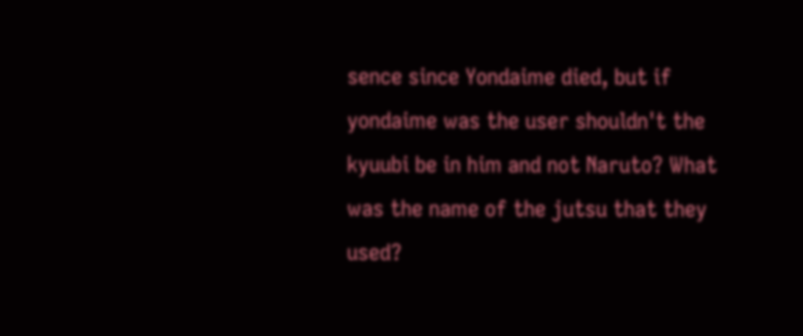sence since Yondaime died, but if yondaime was the user shouldn't the kyuubi be in him and not Naruto? What was the name of the jutsu that they used?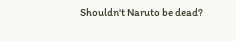Shouldn't Naruto be dead?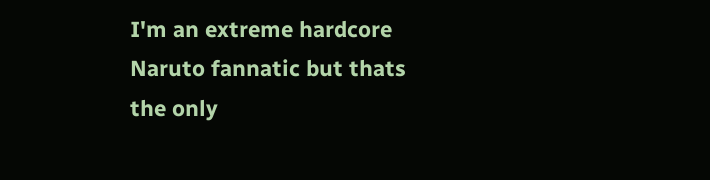I'm an extreme hardcore Naruto fannatic but thats the only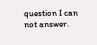question I can not answer.